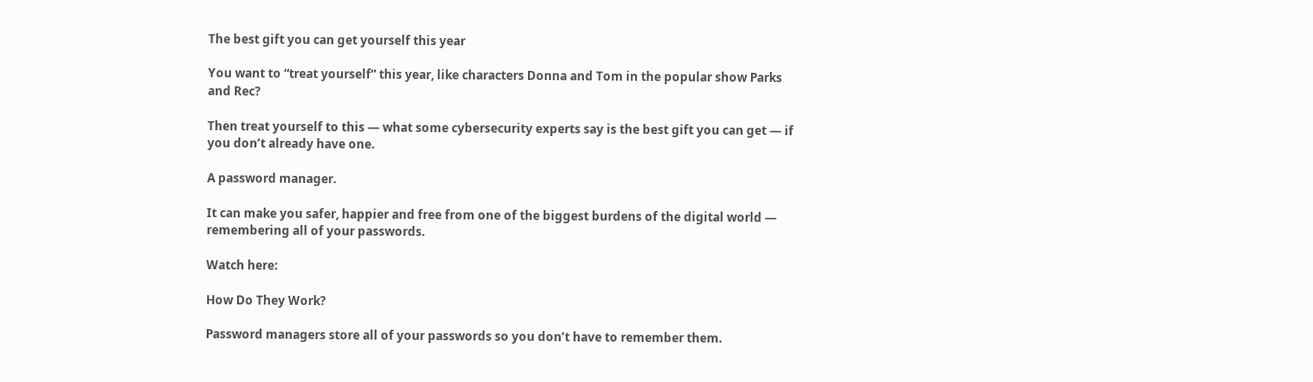The best gift you can get yourself this year

You want to “treat yourself” this year, like characters Donna and Tom in the popular show Parks and Rec?

Then treat yourself to this — what some cybersecurity experts say is the best gift you can get — if you don’t already have one.

A password manager.

It can make you safer, happier and free from one of the biggest burdens of the digital world — remembering all of your passwords.

Watch here:

How Do They Work?

Password managers store all of your passwords so you don’t have to remember them.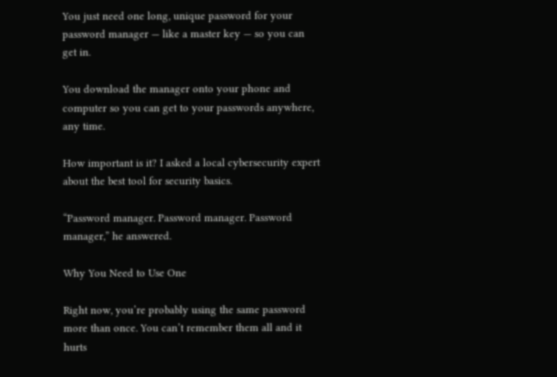You just need one long, unique password for your password manager — like a master key — so you can get in.

You download the manager onto your phone and computer so you can get to your passwords anywhere, any time.

How important is it? I asked a local cybersecurity expert about the best tool for security basics.

“Password manager. Password manager. Password manager,” he answered.

Why You Need to Use One

Right now, you’re probably using the same password more than once. You can’t remember them all and it hurts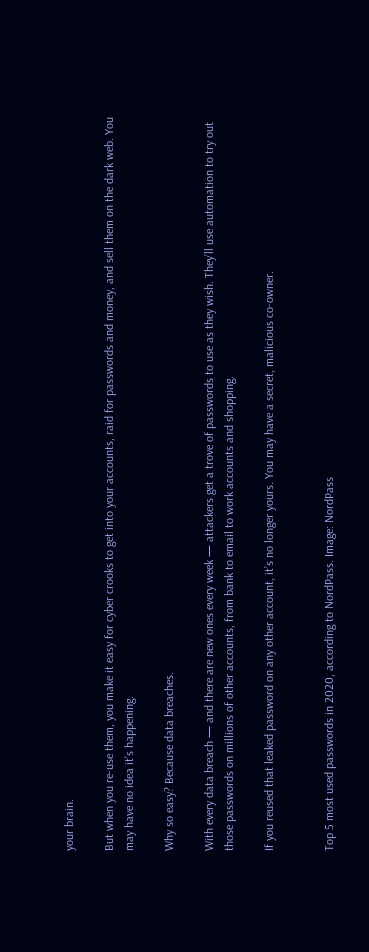your brain.

But when you re-use them, you make it easy for cyber crooks to get into your accounts, raid for passwords and money, and sell them on the dark web. You may have no idea it’s happening.

Why so easy? Because data breaches.

With every data breach — and there are new ones every week — attackers get a trove of passwords to use as they wish. They’ll use automation to try out those passwords on millions of other accounts, from bank to email to work accounts and shopping.

If you reused that leaked password on any other account, it’s no longer yours. You may have a secret, malicious co-owner.


Top 5 most used passwords in 2020, according to NordPass. Image: NordPass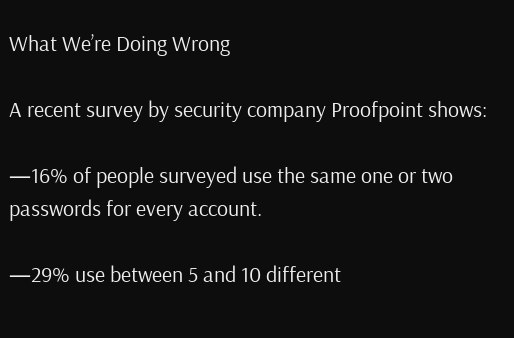What We’re Doing Wrong

A recent survey by security company Proofpoint shows:

—16% of people surveyed use the same one or two passwords for every account.

—29% use between 5 and 10 different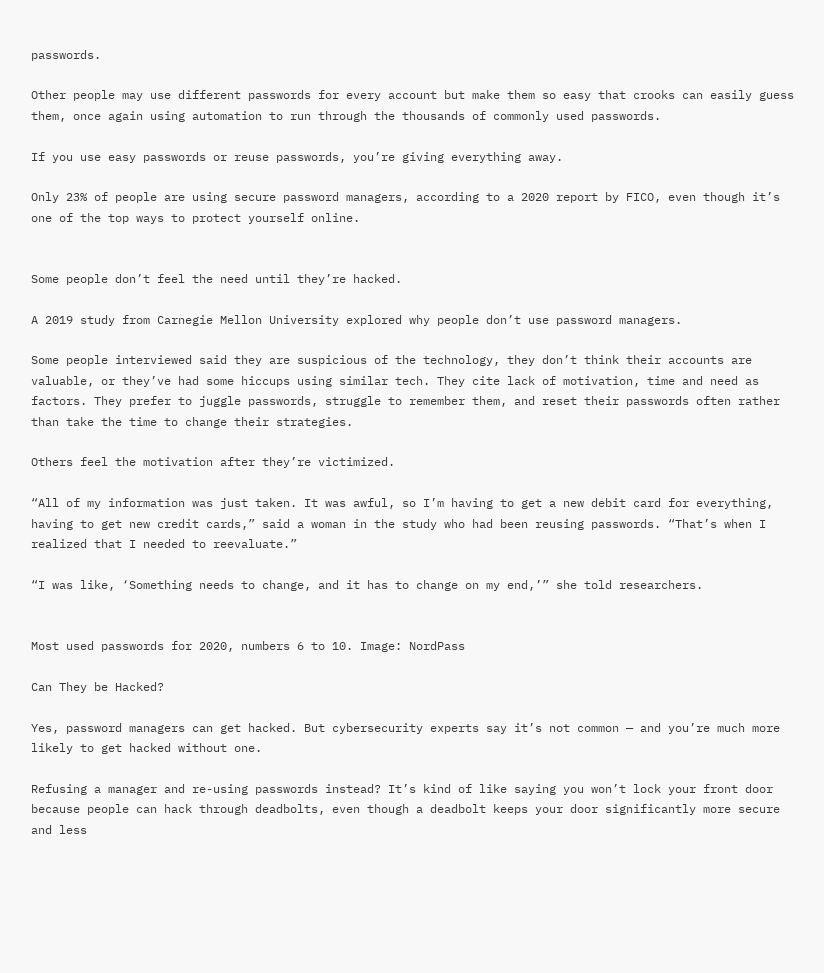passwords.

Other people may use different passwords for every account but make them so easy that crooks can easily guess them, once again using automation to run through the thousands of commonly used passwords.

If you use easy passwords or reuse passwords, you’re giving everything away.

Only 23% of people are using secure password managers, according to a 2020 report by FICO, even though it’s one of the top ways to protect yourself online.


Some people don’t feel the need until they’re hacked.

A 2019 study from Carnegie Mellon University explored why people don’t use password managers.

Some people interviewed said they are suspicious of the technology, they don’t think their accounts are valuable, or they’ve had some hiccups using similar tech. They cite lack of motivation, time and need as factors. They prefer to juggle passwords, struggle to remember them, and reset their passwords often rather than take the time to change their strategies.

Others feel the motivation after they’re victimized.

“All of my information was just taken. It was awful, so I’m having to get a new debit card for everything, having to get new credit cards,” said a woman in the study who had been reusing passwords. “That’s when I realized that I needed to reevaluate.”

“I was like, ‘Something needs to change, and it has to change on my end,’” she told researchers.


Most used passwords for 2020, numbers 6 to 10. Image: NordPass

Can They be Hacked?

Yes, password managers can get hacked. But cybersecurity experts say it’s not common — and you’re much more likely to get hacked without one.

Refusing a manager and re-using passwords instead? It’s kind of like saying you won’t lock your front door because people can hack through deadbolts, even though a deadbolt keeps your door significantly more secure and less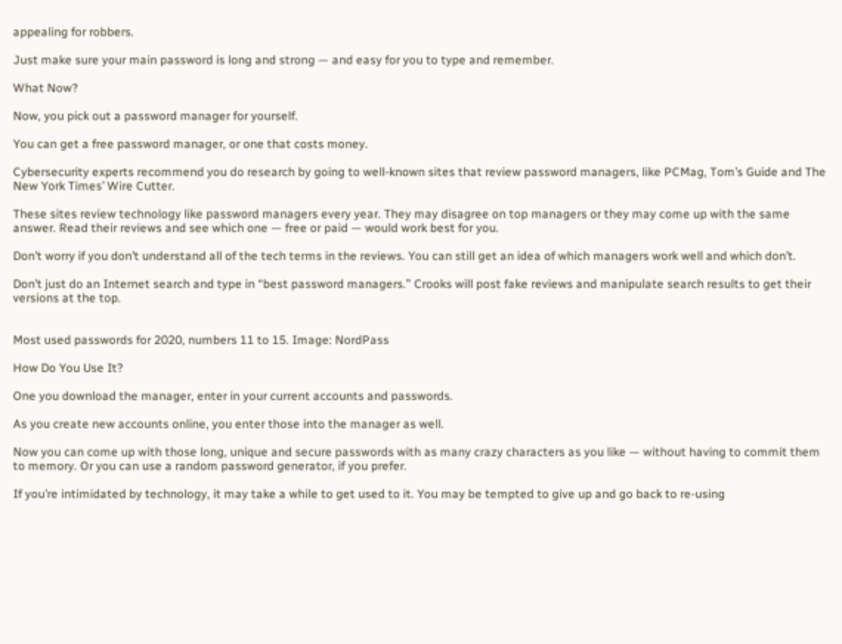appealing for robbers.

Just make sure your main password is long and strong — and easy for you to type and remember.

What Now?

Now, you pick out a password manager for yourself.

You can get a free password manager, or one that costs money.

Cybersecurity experts recommend you do research by going to well-known sites that review password managers, like PCMag, Tom’s Guide and The New York Times’ Wire Cutter.

These sites review technology like password managers every year. They may disagree on top managers or they may come up with the same answer. Read their reviews and see which one — free or paid — would work best for you.

Don’t worry if you don’t understand all of the tech terms in the reviews. You can still get an idea of which managers work well and which don’t.

Don’t just do an Internet search and type in “best password managers.” Crooks will post fake reviews and manipulate search results to get their versions at the top.


Most used passwords for 2020, numbers 11 to 15. Image: NordPass

How Do You Use It?

One you download the manager, enter in your current accounts and passwords.

As you create new accounts online, you enter those into the manager as well.

Now you can come up with those long, unique and secure passwords with as many crazy characters as you like — without having to commit them to memory. Or you can use a random password generator, if you prefer.

If you’re intimidated by technology, it may take a while to get used to it. You may be tempted to give up and go back to re-using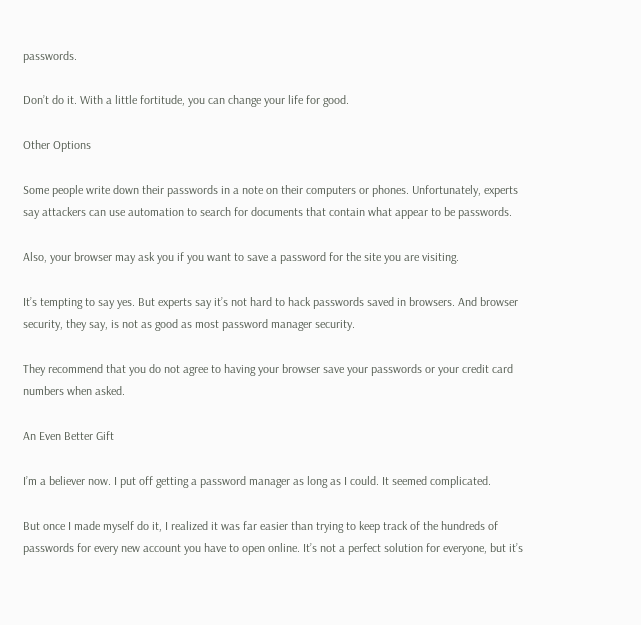passwords.

Don’t do it. With a little fortitude, you can change your life for good.

Other Options

Some people write down their passwords in a note on their computers or phones. Unfortunately, experts say attackers can use automation to search for documents that contain what appear to be passwords.

Also, your browser may ask you if you want to save a password for the site you are visiting.

It’s tempting to say yes. But experts say it’s not hard to hack passwords saved in browsers. And browser security, they say, is not as good as most password manager security.

They recommend that you do not agree to having your browser save your passwords or your credit card numbers when asked.

An Even Better Gift

I’m a believer now. I put off getting a password manager as long as I could. It seemed complicated.

But once I made myself do it, I realized it was far easier than trying to keep track of the hundreds of passwords for every new account you have to open online. It’s not a perfect solution for everyone, but it’s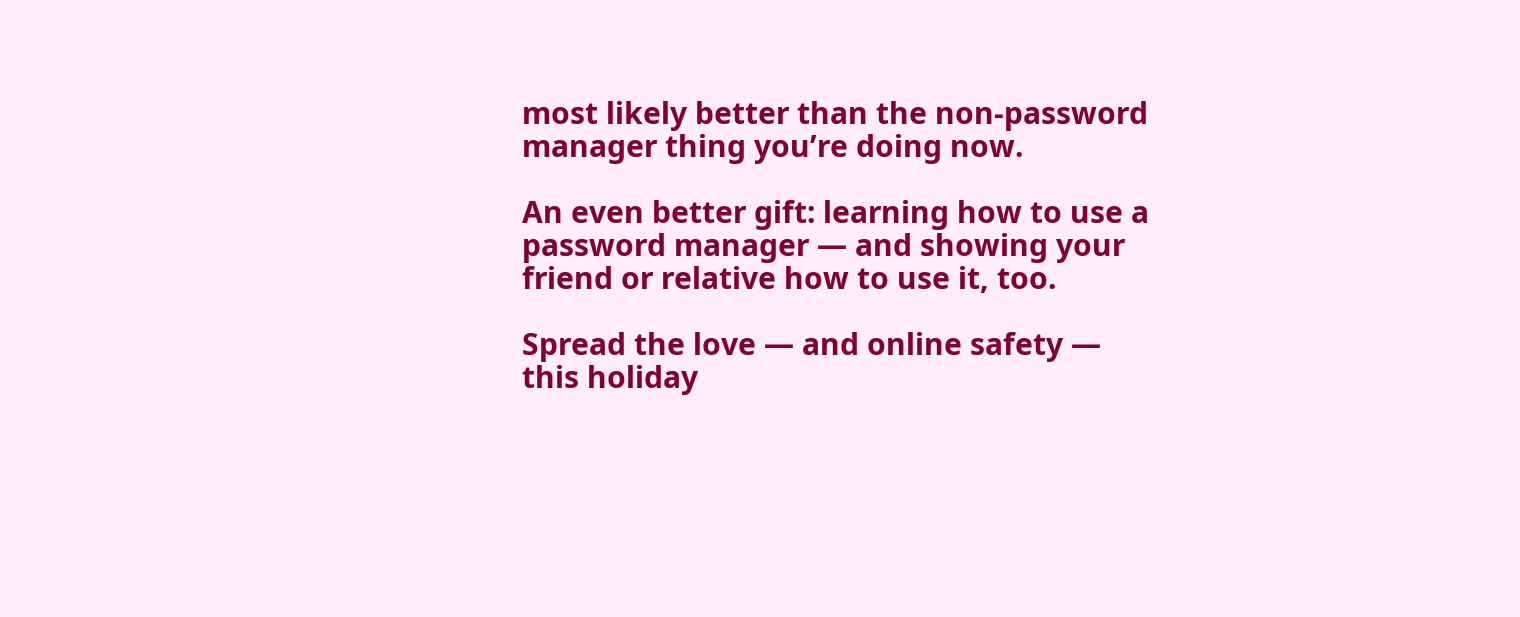most likely better than the non-password manager thing you’re doing now.

An even better gift: learning how to use a password manager — and showing your friend or relative how to use it, too.

Spread the love — and online safety — this holiday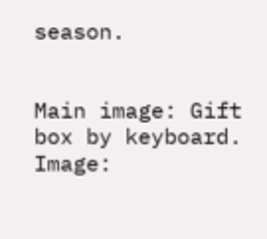season.


Main image: Gift box by keyboard. Image: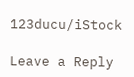123ducu/iStock

Leave a Reply